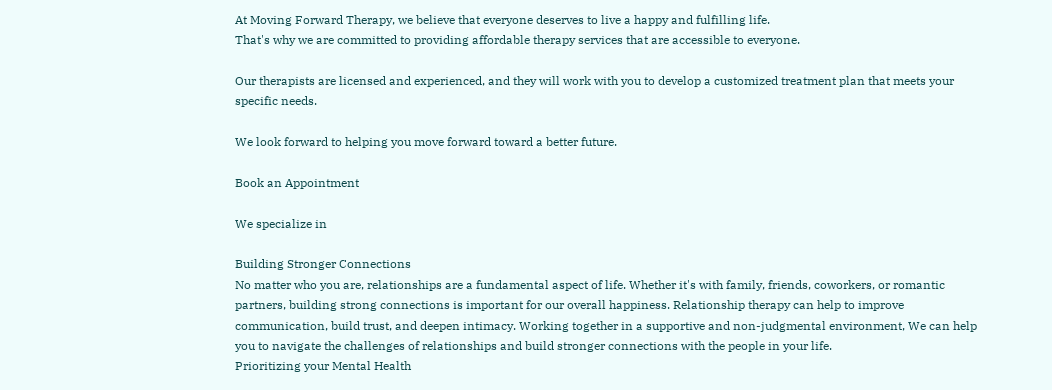At Moving Forward Therapy, we believe that everyone deserves to live a happy and fulfilling life.
That's why we are committed to providing affordable therapy services that are accessible to everyone.

Our therapists are licensed and experienced, and they will work with you to develop a customized treatment plan that meets your specific needs.

We look forward to helping you move forward toward a better future.

Book an Appointment

We specialize in

Building Stronger Connections
No matter who you are, relationships are a fundamental aspect of life. Whether it's with family, friends, coworkers, or romantic partners, building strong connections is important for our overall happiness. Relationship therapy can help to improve communication, build trust, and deepen intimacy. Working together in a supportive and non-judgmental environment, We can help you to navigate the challenges of relationships and build stronger connections with the people in your life.
Prioritizing your Mental Health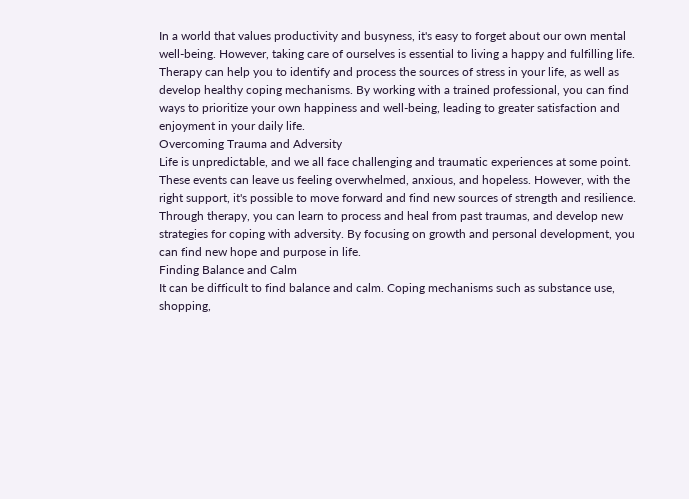In a world that values productivity and busyness, it's easy to forget about our own mental well-being. However, taking care of ourselves is essential to living a happy and fulfilling life. Therapy can help you to identify and process the sources of stress in your life, as well as develop healthy coping mechanisms. By working with a trained professional, you can find ways to prioritize your own happiness and well-being, leading to greater satisfaction and enjoyment in your daily life.
Overcoming Trauma and Adversity
Life is unpredictable, and we all face challenging and traumatic experiences at some point. These events can leave us feeling overwhelmed, anxious, and hopeless. However, with the right support, it's possible to move forward and find new sources of strength and resilience. Through therapy, you can learn to process and heal from past traumas, and develop new strategies for coping with adversity. By focusing on growth and personal development, you can find new hope and purpose in life.
Finding Balance and Calm
It can be difficult to find balance and calm. Coping mechanisms such as substance use, shopping,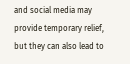and social media may provide temporary relief, but they can also lead to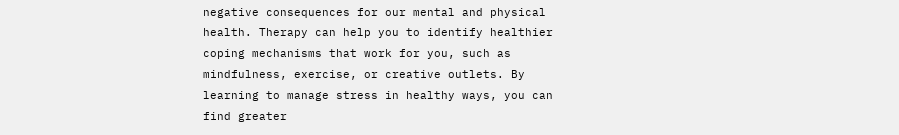negative consequences for our mental and physical health. Therapy can help you to identify healthier coping mechanisms that work for you, such as mindfulness, exercise, or creative outlets. By learning to manage stress in healthy ways, you can find greater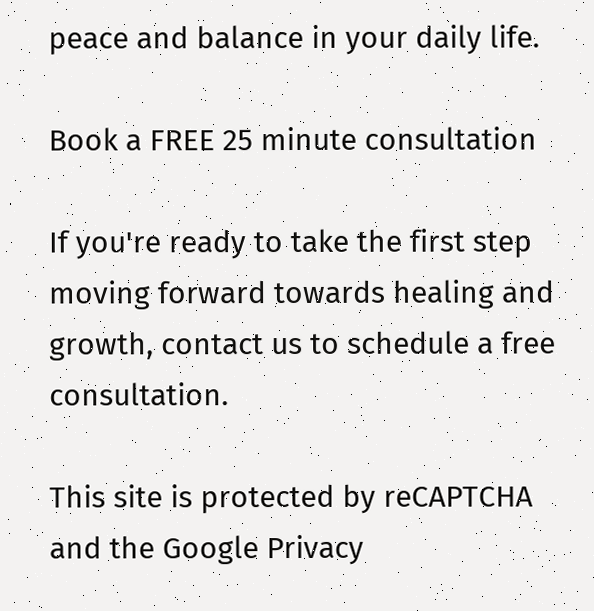peace and balance in your daily life.

Book a FREE 25 minute consultation

If you're ready to take the first step moving forward towards healing and growth, contact us to schedule a free consultation.

This site is protected by reCAPTCHA and the Google Privacy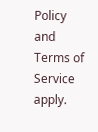Policy and Terms of Service apply.